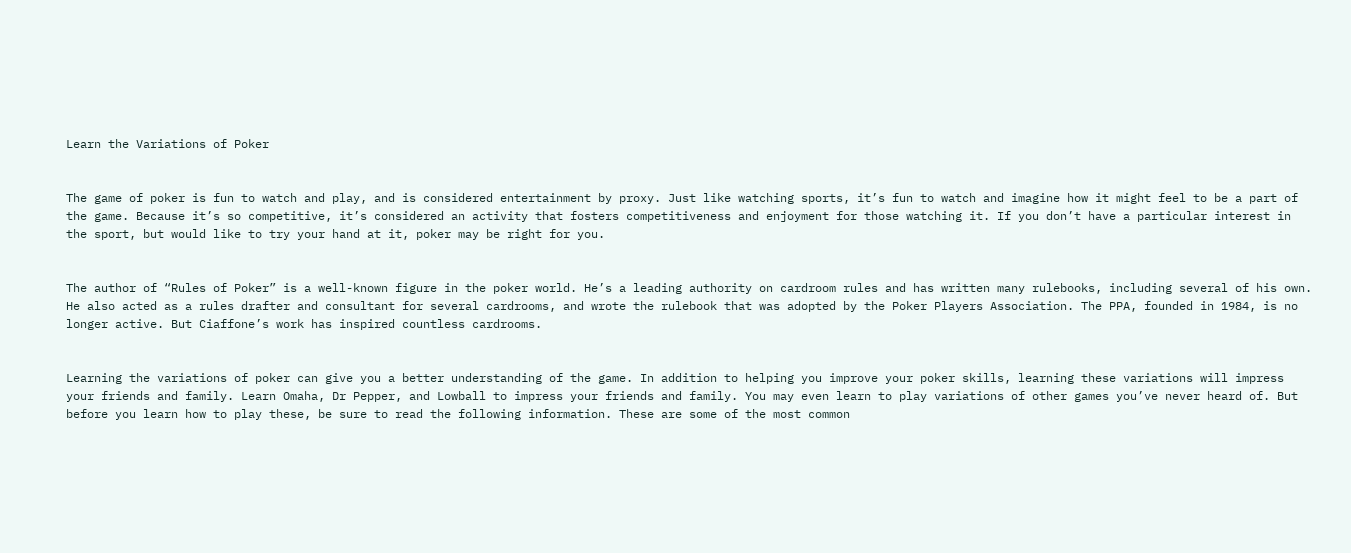Learn the Variations of Poker


The game of poker is fun to watch and play, and is considered entertainment by proxy. Just like watching sports, it’s fun to watch and imagine how it might feel to be a part of the game. Because it’s so competitive, it’s considered an activity that fosters competitiveness and enjoyment for those watching it. If you don’t have a particular interest in the sport, but would like to try your hand at it, poker may be right for you.


The author of “Rules of Poker” is a well-known figure in the poker world. He’s a leading authority on cardroom rules and has written many rulebooks, including several of his own. He also acted as a rules drafter and consultant for several cardrooms, and wrote the rulebook that was adopted by the Poker Players Association. The PPA, founded in 1984, is no longer active. But Ciaffone’s work has inspired countless cardrooms.


Learning the variations of poker can give you a better understanding of the game. In addition to helping you improve your poker skills, learning these variations will impress your friends and family. Learn Omaha, Dr Pepper, and Lowball to impress your friends and family. You may even learn to play variations of other games you’ve never heard of. But before you learn how to play these, be sure to read the following information. These are some of the most common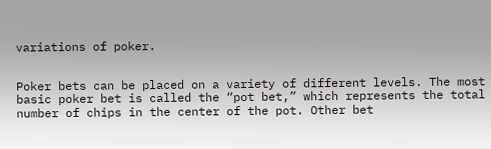variations of poker.


Poker bets can be placed on a variety of different levels. The most basic poker bet is called the “pot bet,” which represents the total number of chips in the center of the pot. Other bet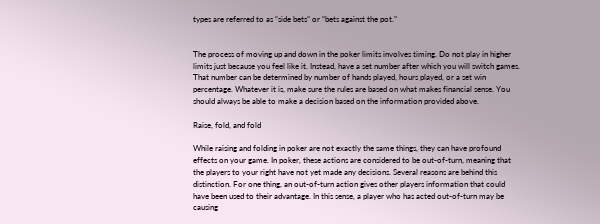types are referred to as “side bets” or “bets against the pot.”


The process of moving up and down in the poker limits involves timing. Do not play in higher limits just because you feel like it. Instead, have a set number after which you will switch games. That number can be determined by number of hands played, hours played, or a set win percentage. Whatever it is, make sure the rules are based on what makes financial sense. You should always be able to make a decision based on the information provided above.

Raise, fold, and fold

While raising and folding in poker are not exactly the same things, they can have profound effects on your game. In poker, these actions are considered to be out-of-turn, meaning that the players to your right have not yet made any decisions. Several reasons are behind this distinction. For one thing, an out-of-turn action gives other players information that could have been used to their advantage. In this sense, a player who has acted out-of-turn may be causing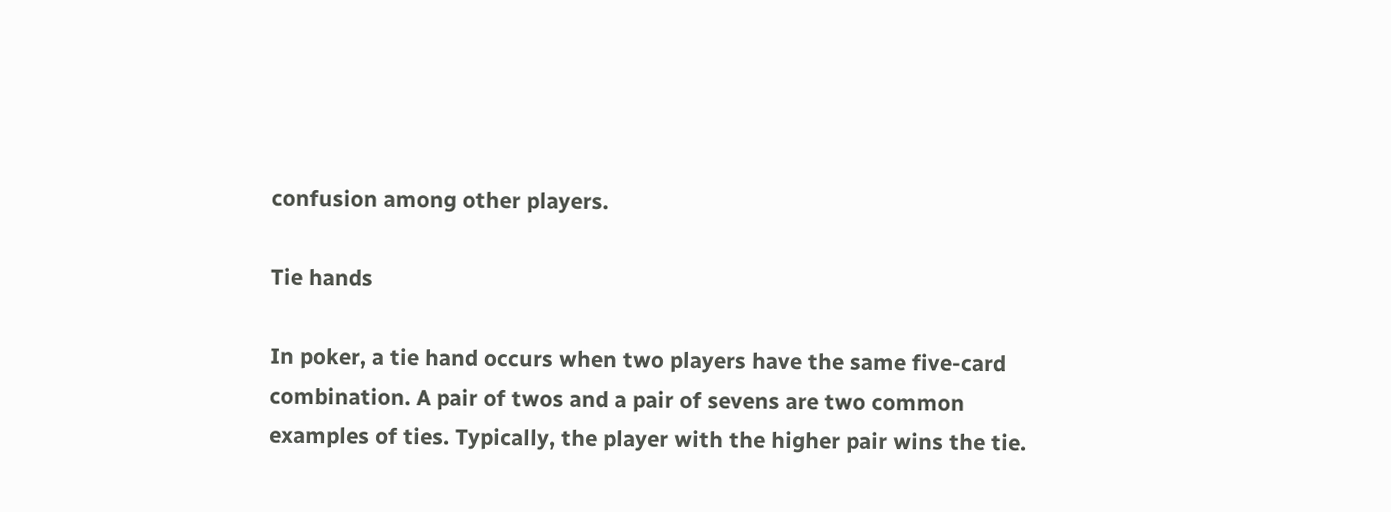confusion among other players.

Tie hands

In poker, a tie hand occurs when two players have the same five-card combination. A pair of twos and a pair of sevens are two common examples of ties. Typically, the player with the higher pair wins the tie.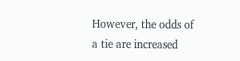However, the odds of a tie are increased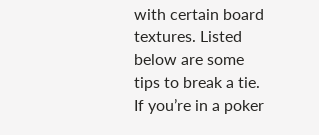with certain board textures. Listed below are some tips to break a tie. If you’re in a poker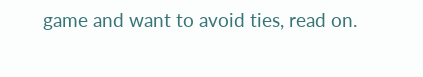game and want to avoid ties, read on.